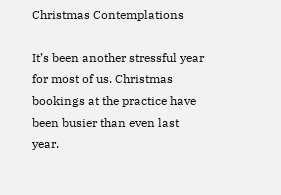Christmas Contemplations

It’s been another stressful year for most of us. Christmas bookings at the practice have been busier than even last year.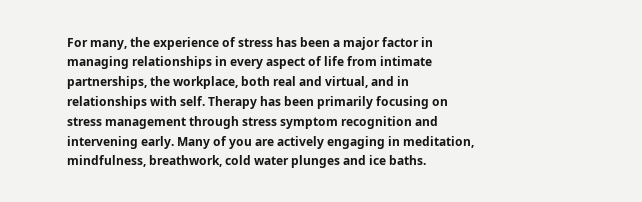For many, the experience of stress has been a major factor in managing relationships in every aspect of life from intimate partnerships, the workplace, both real and virtual, and in relationships with self. Therapy has been primarily focusing on stress management through stress symptom recognition and intervening early. Many of you are actively engaging in meditation, mindfulness, breathwork, cold water plunges and ice baths.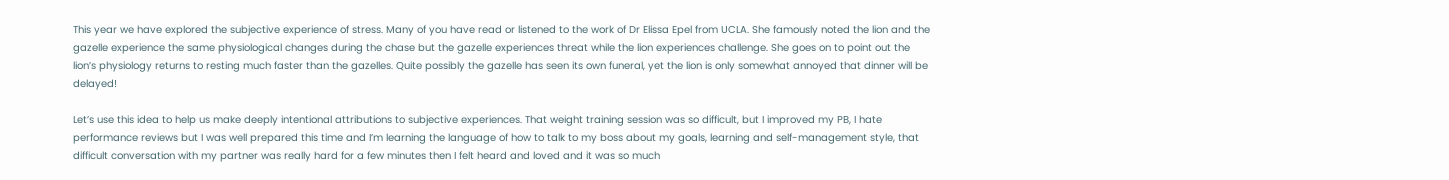This year we have explored the subjective experience of stress. Many of you have read or listened to the work of Dr Elissa Epel from UCLA. She famously noted the lion and the gazelle experience the same physiological changes during the chase but the gazelle experiences threat while the lion experiences challenge. She goes on to point out the lion’s physiology returns to resting much faster than the gazelles. Quite possibly the gazelle has seen its own funeral, yet the lion is only somewhat annoyed that dinner will be delayed!

Let’s use this idea to help us make deeply intentional attributions to subjective experiences. That weight training session was so difficult, but I improved my PB, I hate performance reviews but I was well prepared this time and I’m learning the language of how to talk to my boss about my goals, learning and self-management style, that difficult conversation with my partner was really hard for a few minutes then I felt heard and loved and it was so much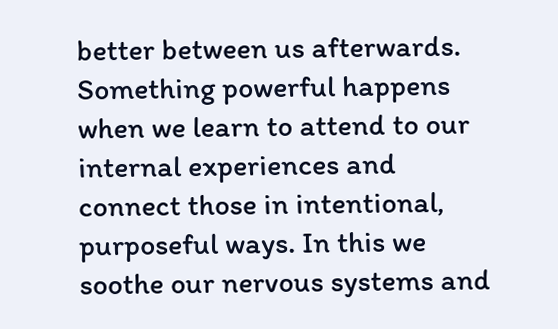better between us afterwards. Something powerful happens when we learn to attend to our internal experiences and connect those in intentional, purposeful ways. In this we soothe our nervous systems and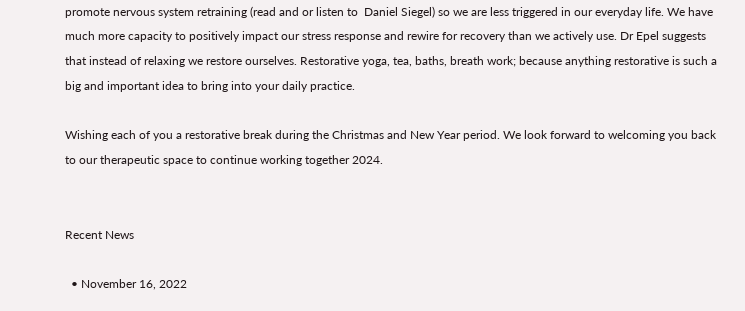promote nervous system retraining (read and or listen to  Daniel Siegel) so we are less triggered in our everyday life. We have much more capacity to positively impact our stress response and rewire for recovery than we actively use. Dr Epel suggests that instead of relaxing we restore ourselves. Restorative yoga, tea, baths, breath work; because anything restorative is such a big and important idea to bring into your daily practice.

Wishing each of you a restorative break during the Christmas and New Year period. We look forward to welcoming you back to our therapeutic space to continue working together 2024.


Recent News

  • November 16, 2022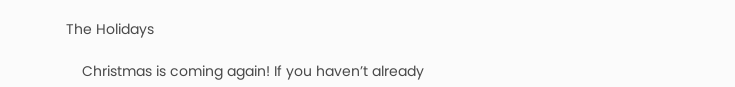The Holidays

    Christmas is coming again! If you haven’t already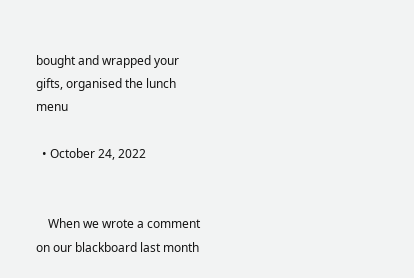bought and wrapped your gifts, organised the lunch menu

  • October 24, 2022


    When we wrote a comment on our blackboard last month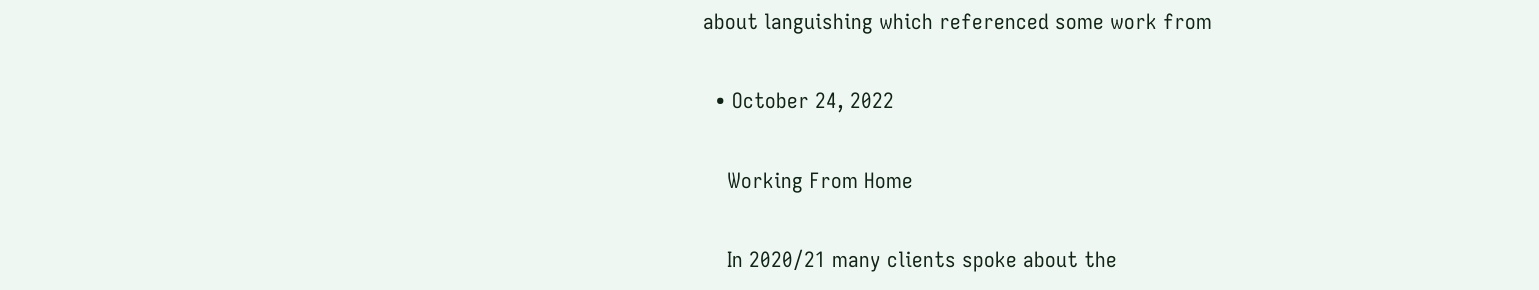about languishing which referenced some work from

  • October 24, 2022

    Working From Home

    In 2020/21 many clients spoke about the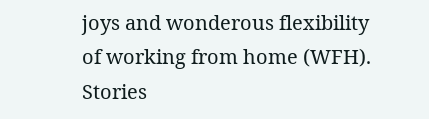joys and wonderous flexibility of working from home (WFH). Stories